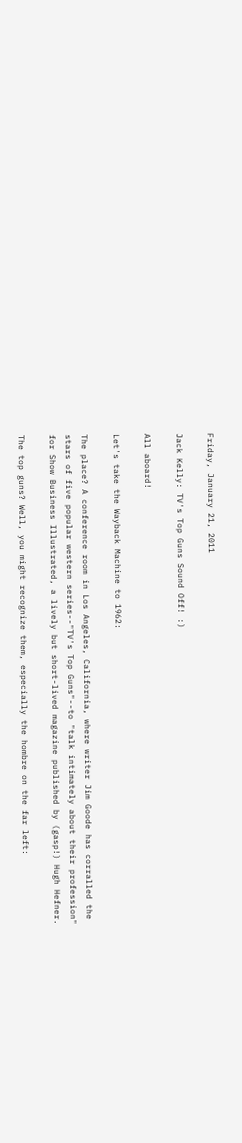Friday, January 21, 2011

Jack Kelly: TV's Top Guns Sound Off! :)

All aboard!

Let's take the Wayback Machine to 1962:

The place? A conference room in Los Angeles, California, where writer Jim Goode has corralled the stars of five popular western series--"TV's Top Guns"--to "talk intimately about their profession" for Show Business Illustrated, a lively but short-lived magazine published by (gasp!) Hugh Hefner.

The top guns? Well, you might recognize them, especially the hombre on the far left: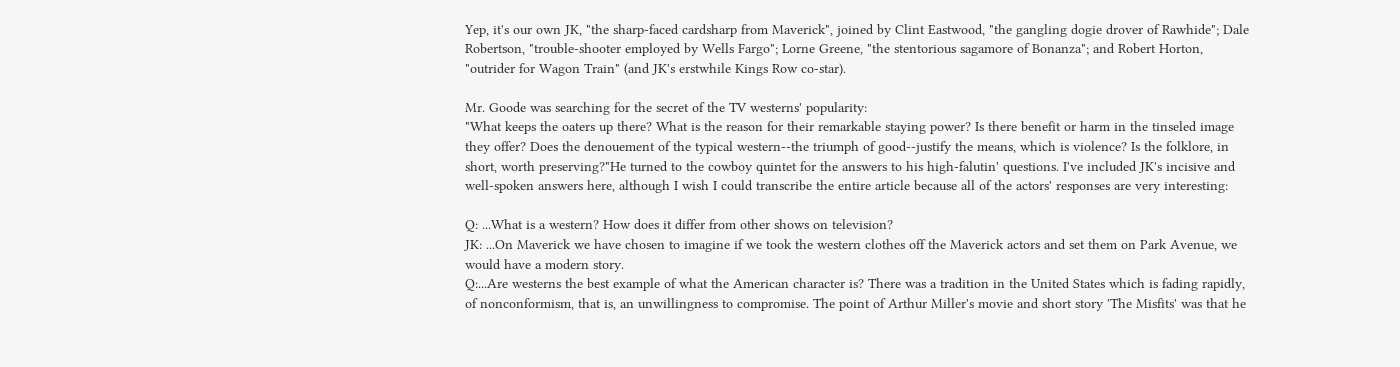Yep, it's our own JK, "the sharp-faced cardsharp from Maverick", joined by Clint Eastwood, "the gangling dogie drover of Rawhide"; Dale Robertson, "trouble-shooter employed by Wells Fargo"; Lorne Greene, "the stentorious sagamore of Bonanza"; and Robert Horton, "outrider for Wagon Train" (and JK's erstwhile Kings Row co-star).

Mr. Goode was searching for the secret of the TV westerns' popularity:
"What keeps the oaters up there? What is the reason for their remarkable staying power? Is there benefit or harm in the tinseled image they offer? Does the denouement of the typical western--the triumph of good--justify the means, which is violence? Is the folklore, in short, worth preserving?"He turned to the cowboy quintet for the answers to his high-falutin' questions. I've included JK's incisive and well-spoken answers here, although I wish I could transcribe the entire article because all of the actors' responses are very interesting:

Q: ...What is a western? How does it differ from other shows on television?
JK: ...On Maverick we have chosen to imagine if we took the western clothes off the Maverick actors and set them on Park Avenue, we would have a modern story.
Q:...Are westerns the best example of what the American character is? There was a tradition in the United States which is fading rapidly, of nonconformism, that is, an unwillingness to compromise. The point of Arthur Miller's movie and short story 'The Misfits' was that he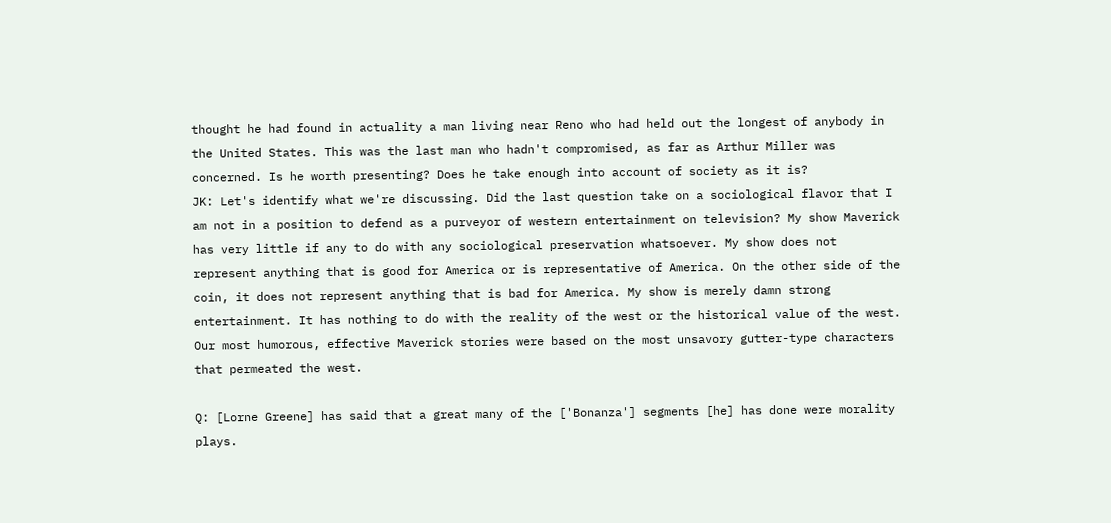thought he had found in actuality a man living near Reno who had held out the longest of anybody in the United States. This was the last man who hadn't compromised, as far as Arthur Miller was concerned. Is he worth presenting? Does he take enough into account of society as it is?
JK: Let's identify what we're discussing. Did the last question take on a sociological flavor that I am not in a position to defend as a purveyor of western entertainment on television? My show Maverick has very little if any to do with any sociological preservation whatsoever. My show does not represent anything that is good for America or is representative of America. On the other side of the coin, it does not represent anything that is bad for America. My show is merely damn strong entertainment. It has nothing to do with the reality of the west or the historical value of the west. Our most humorous, effective Maverick stories were based on the most unsavory gutter-type characters that permeated the west.

Q: [Lorne Greene] has said that a great many of the ['Bonanza'] segments [he] has done were morality plays.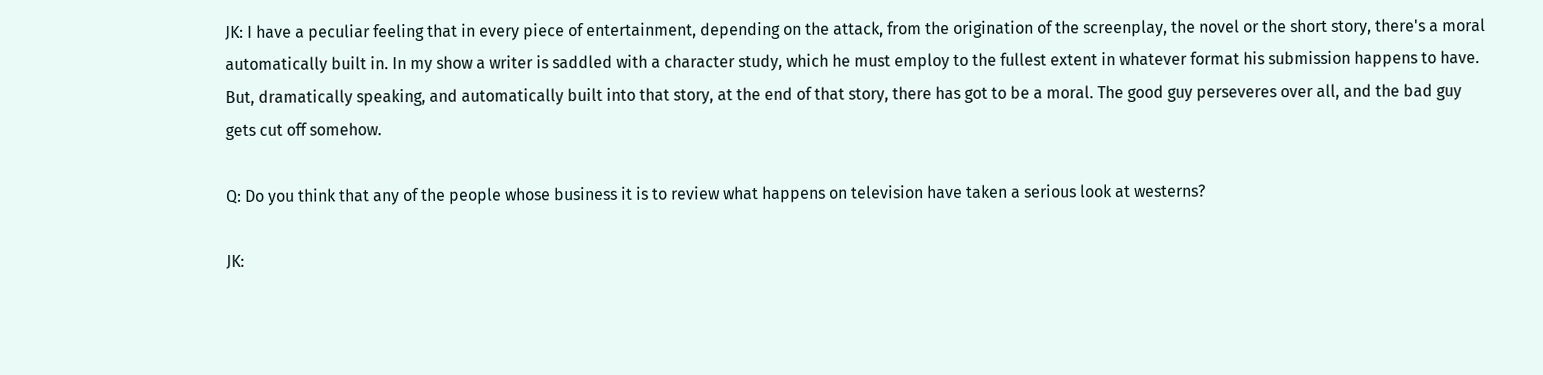JK: I have a peculiar feeling that in every piece of entertainment, depending on the attack, from the origination of the screenplay, the novel or the short story, there's a moral automatically built in. In my show a writer is saddled with a character study, which he must employ to the fullest extent in whatever format his submission happens to have. But, dramatically speaking, and automatically built into that story, at the end of that story, there has got to be a moral. The good guy perseveres over all, and the bad guy gets cut off somehow.

Q: Do you think that any of the people whose business it is to review what happens on television have taken a serious look at westerns?

JK: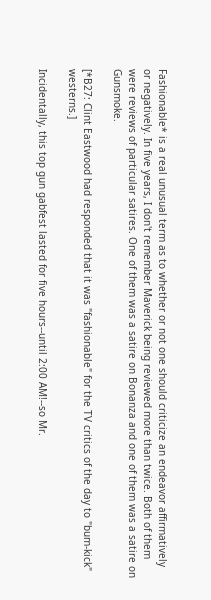Fashionable* is a real unusual term as to whether or not one should criticize an endeavor affirmatively or negatively. In five years, I don't remember Maverick being reviewed more than twice. Both of them were reviews of particular satires. One of them was a satire on Bonanza and one of them was a satire on Gunsmoke.

[*B27: Clint Eastwood had responded that it was "fashionable" for the TV critics of the day to "bum-kick" westerns.]

Incidentally, this top gun gabfest lasted for five hours--until 2:00 AM!--so Mr.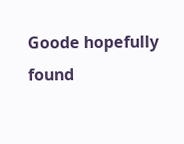Goode hopefully found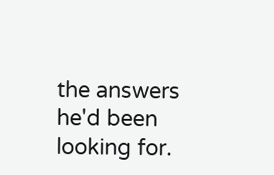the answers he'd been looking for.